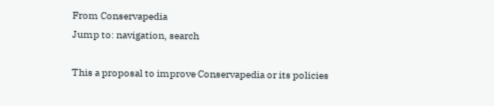From Conservapedia
Jump to: navigation, search

This a proposal to improve Conservapedia or its policies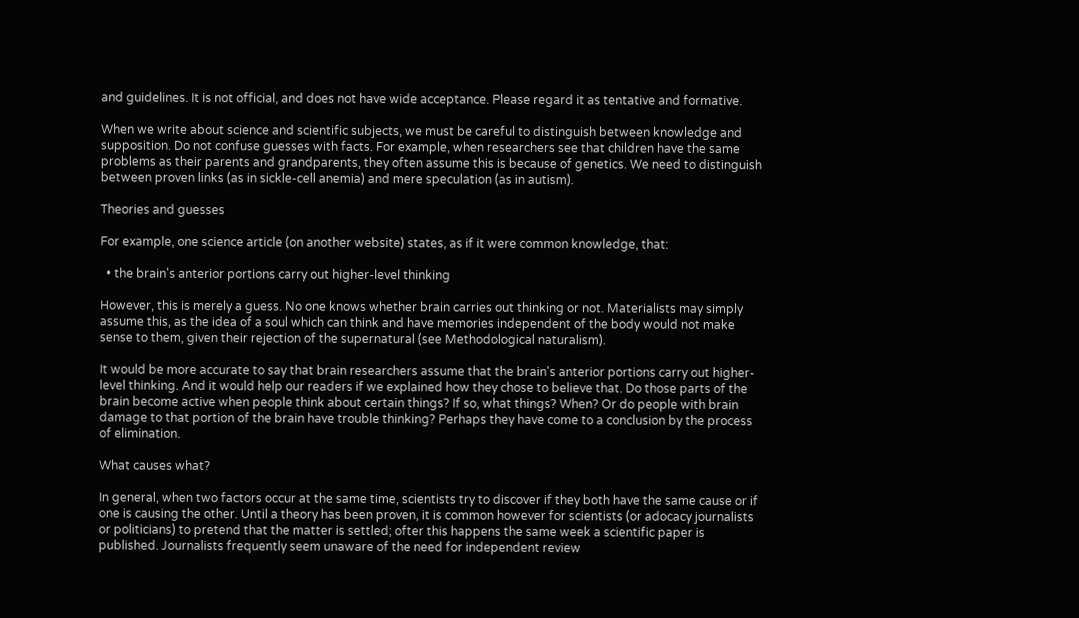and guidelines. It is not official, and does not have wide acceptance. Please regard it as tentative and formative.

When we write about science and scientific subjects, we must be careful to distinguish between knowledge and supposition. Do not confuse guesses with facts. For example, when researchers see that children have the same problems as their parents and grandparents, they often assume this is because of genetics. We need to distinguish between proven links (as in sickle-cell anemia) and mere speculation (as in autism).

Theories and guesses

For example, one science article (on another website) states, as if it were common knowledge, that:

  • the brain's anterior portions carry out higher-level thinking

However, this is merely a guess. No one knows whether brain carries out thinking or not. Materialists may simply assume this, as the idea of a soul which can think and have memories independent of the body would not make sense to them, given their rejection of the supernatural (see Methodological naturalism).

It would be more accurate to say that brain researchers assume that the brain's anterior portions carry out higher-level thinking. And it would help our readers if we explained how they chose to believe that. Do those parts of the brain become active when people think about certain things? If so, what things? When? Or do people with brain damage to that portion of the brain have trouble thinking? Perhaps they have come to a conclusion by the process of elimination.

What causes what?

In general, when two factors occur at the same time, scientists try to discover if they both have the same cause or if one is causing the other. Until a theory has been proven, it is common however for scientists (or adocacy journalists or politicians) to pretend that the matter is settled; ofter this happens the same week a scientific paper is published. Journalists frequently seem unaware of the need for independent review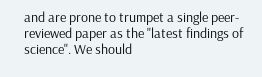and are prone to trumpet a single peer-reviewed paper as the "latest findings of science". We should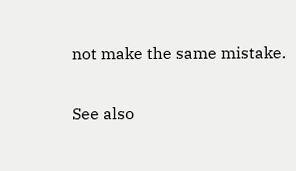not make the same mistake.

See also